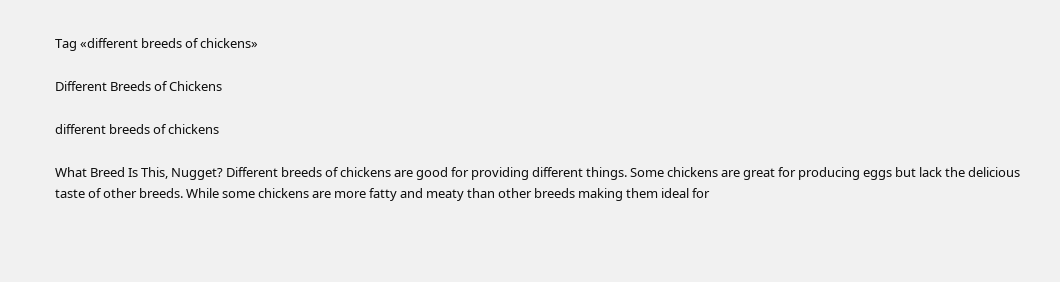Tag «different breeds of chickens»

Different Breeds of Chickens

different breeds of chickens

What Breed Is This, Nugget? Different breeds of chickens are good for providing different things. Some chickens are great for producing eggs but lack the delicious taste of other breeds. While some chickens are more fatty and meaty than other breeds making them ideal for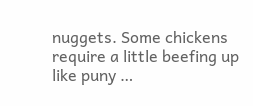nuggets. Some chickens require a little beefing up like puny …